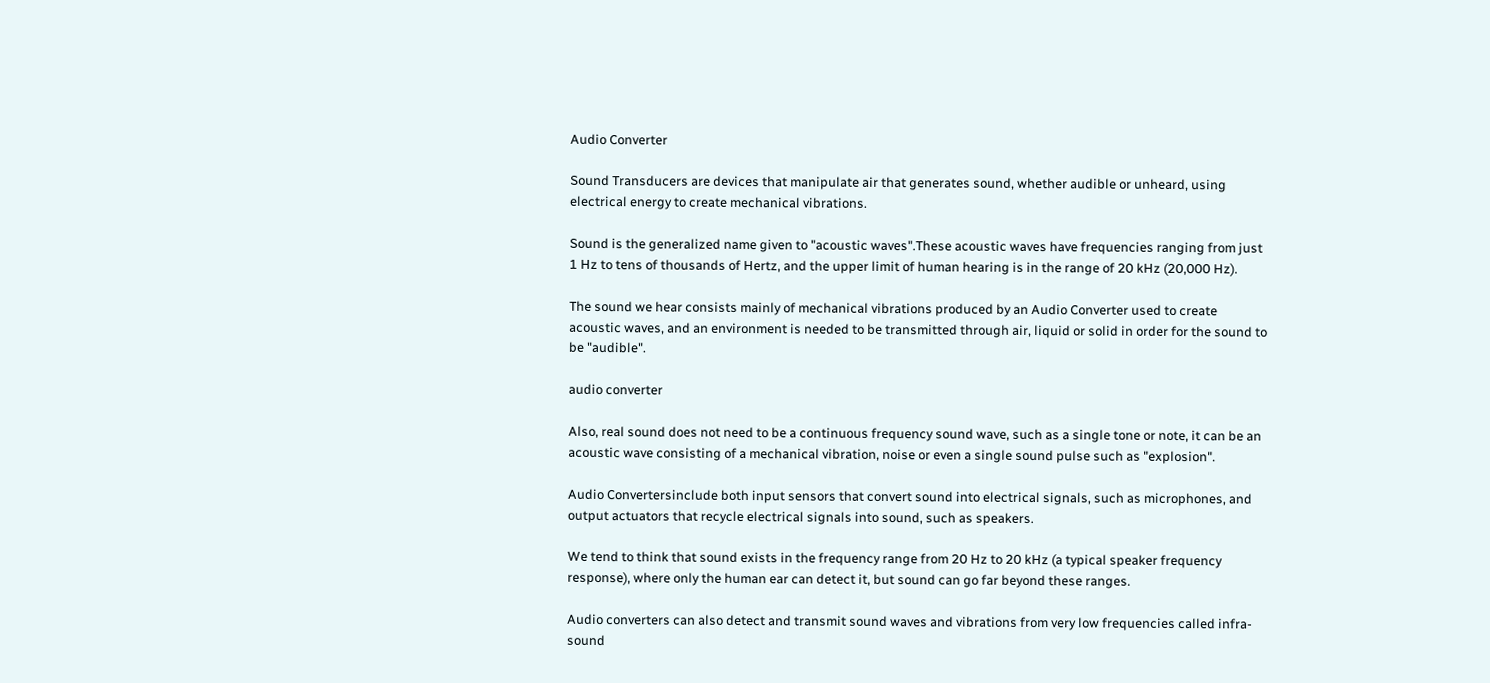Audio Converter

Sound Transducers are devices that manipulate air that generates sound, whether audible or unheard, using electrical energy to create mechanical vibrations.

Sound is the generalized name given to "acoustic waves".These acoustic waves have frequencies ranging from just 1 Hz to tens of thousands of Hertz, and the upper limit of human hearing is in the range of 20 kHz (20,000 Hz).

The sound we hear consists mainly of mechanical vibrations produced by an Audio Converter used to create acoustic waves, and an environment is needed to be transmitted through air, liquid or solid in order for the sound to be "audible".

audio converter

Also, real sound does not need to be a continuous frequency sound wave, such as a single tone or note, it can be an acoustic wave consisting of a mechanical vibration, noise or even a single sound pulse such as "explosion".

Audio Convertersinclude both input sensors that convert sound into electrical signals, such as microphones, and output actuators that recycle electrical signals into sound, such as speakers.

We tend to think that sound exists in the frequency range from 20 Hz to 20 kHz (a typical speaker frequency response), where only the human ear can detect it, but sound can go far beyond these ranges.

Audio converters can also detect and transmit sound waves and vibrations from very low frequencies called infra-sound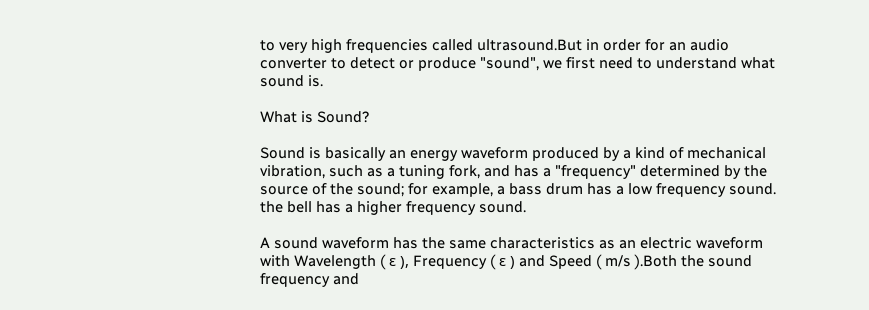to very high frequencies called ultrasound.But in order for an audio converter to detect or produce "sound", we first need to understand what sound is.

What is Sound?

Sound is basically an energy waveform produced by a kind of mechanical vibration, such as a tuning fork, and has a "frequency" determined by the source of the sound; for example, a bass drum has a low frequency sound. the bell has a higher frequency sound.

A sound waveform has the same characteristics as an electric waveform with Wavelength ( ε ), Frequency ( ε ) and Speed ( m/s ).Both the sound frequency and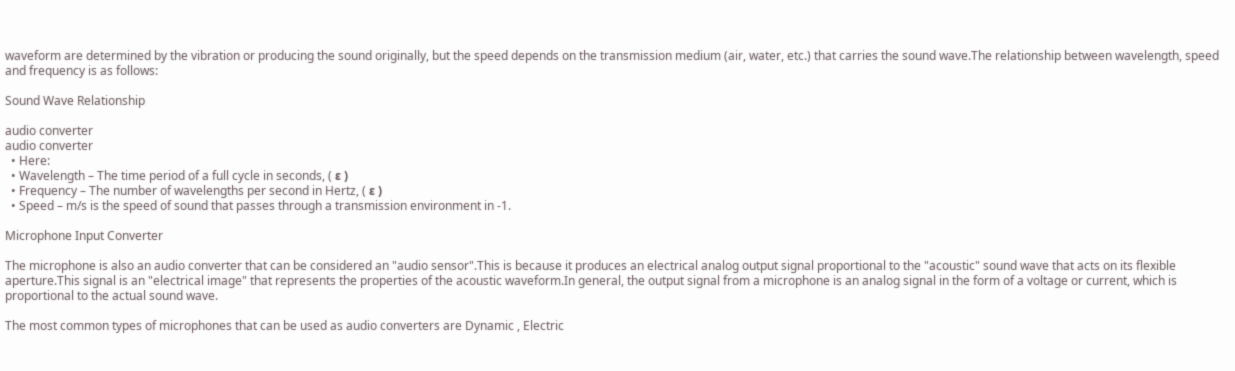waveform are determined by the vibration or producing the sound originally, but the speed depends on the transmission medium (air, water, etc.) that carries the sound wave.The relationship between wavelength, speed and frequency is as follows:

Sound Wave Relationship

audio converter
audio converter
  • Here:
  • Wavelength – The time period of a full cycle in seconds, ( ε )
  • Frequency – The number of wavelengths per second in Hertz, ( ε )
  • Speed – m/s is the speed of sound that passes through a transmission environment in -1.

Microphone Input Converter

The microphone is also an audio converter that can be considered an "audio sensor".This is because it produces an electrical analog output signal proportional to the "acoustic" sound wave that acts on its flexible aperture.This signal is an "electrical image" that represents the properties of the acoustic waveform.In general, the output signal from a microphone is an analog signal in the form of a voltage or current, which is proportional to the actual sound wave.

The most common types of microphones that can be used as audio converters are Dynamic , Electric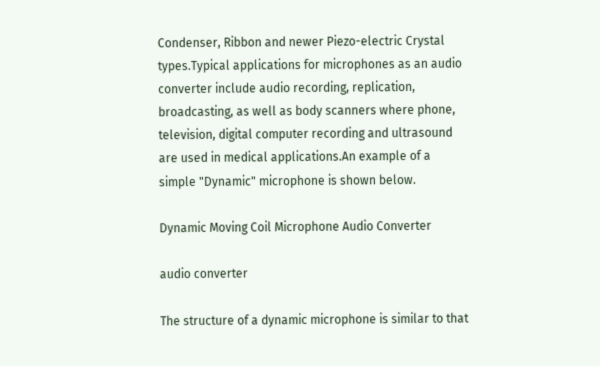Condenser, Ribbon and newer Piezo-electric Crystal types.Typical applications for microphones as an audio converter include audio recording, replication, broadcasting, as well as body scanners where phone, television, digital computer recording and ultrasound are used in medical applications.An example of a simple "Dynamic" microphone is shown below.

Dynamic Moving Coil Microphone Audio Converter

audio converter

The structure of a dynamic microphone is similar to that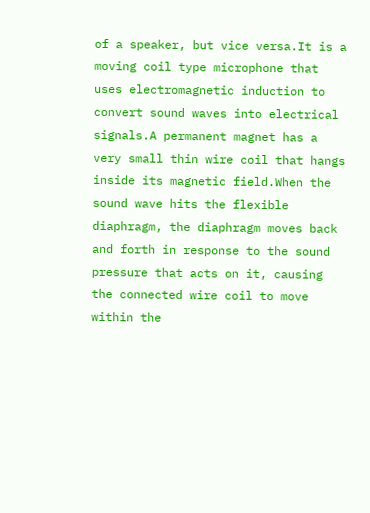of a speaker, but vice versa.It is a moving coil type microphone that uses electromagnetic induction to convert sound waves into electrical signals.A permanent magnet has a very small thin wire coil that hangs inside its magnetic field.When the sound wave hits the flexible diaphragm, the diaphragm moves back and forth in response to the sound pressure that acts on it, causing the connected wire coil to move within the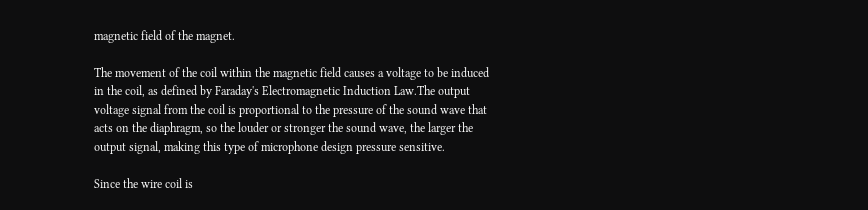magnetic field of the magnet.

The movement of the coil within the magnetic field causes a voltage to be induced in the coil, as defined by Faraday's Electromagnetic Induction Law.The output voltage signal from the coil is proportional to the pressure of the sound wave that acts on the diaphragm, so the louder or stronger the sound wave, the larger the output signal, making this type of microphone design pressure sensitive.

Since the wire coil is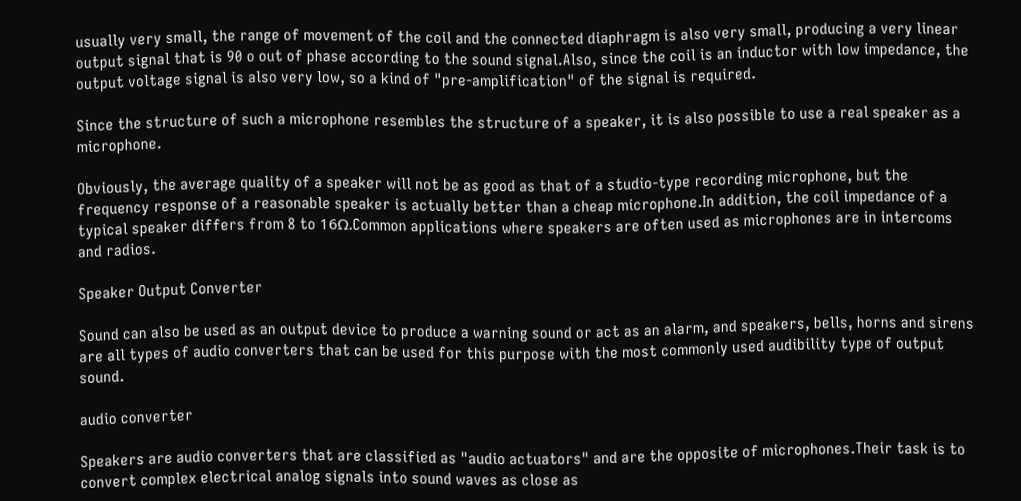usually very small, the range of movement of the coil and the connected diaphragm is also very small, producing a very linear output signal that is 90 o out of phase according to the sound signal.Also, since the coil is an inductor with low impedance, the output voltage signal is also very low, so a kind of "pre-amplification" of the signal is required.

Since the structure of such a microphone resembles the structure of a speaker, it is also possible to use a real speaker as a microphone.

Obviously, the average quality of a speaker will not be as good as that of a studio-type recording microphone, but the frequency response of a reasonable speaker is actually better than a cheap microphone.In addition, the coil impedance of a typical speaker differs from 8 to 16Ω.Common applications where speakers are often used as microphones are in intercoms and radios.

Speaker Output Converter

Sound can also be used as an output device to produce a warning sound or act as an alarm, and speakers, bells, horns and sirens are all types of audio converters that can be used for this purpose with the most commonly used audibility type of output sound.

audio converter

Speakers are audio converters that are classified as "audio actuators" and are the opposite of microphones.Their task is to convert complex electrical analog signals into sound waves as close as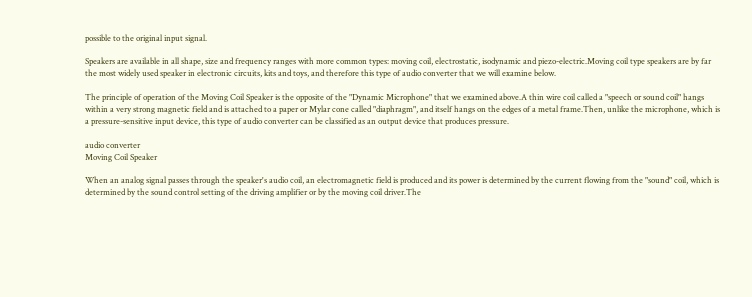possible to the original input signal.

Speakers are available in all shape, size and frequency ranges with more common types: moving coil, electrostatic, isodynamic and piezo-electric.Moving coil type speakers are by far the most widely used speaker in electronic circuits, kits and toys, and therefore this type of audio converter that we will examine below.

The principle of operation of the Moving Coil Speaker is the opposite of the "Dynamic Microphone" that we examined above.A thin wire coil called a "speech or sound coil" hangs within a very strong magnetic field and is attached to a paper or Mylar cone called "diaphragm", and itself hangs on the edges of a metal frame.Then, unlike the microphone, which is a pressure-sensitive input device, this type of audio converter can be classified as an output device that produces pressure.

audio converter
Moving Coil Speaker

When an analog signal passes through the speaker's audio coil, an electromagnetic field is produced and its power is determined by the current flowing from the "sound" coil, which is determined by the sound control setting of the driving amplifier or by the moving coil driver.The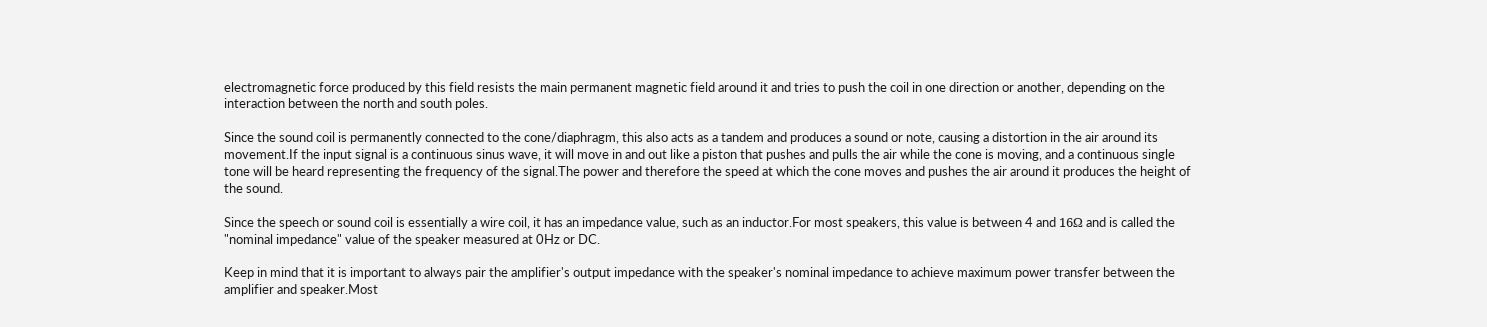electromagnetic force produced by this field resists the main permanent magnetic field around it and tries to push the coil in one direction or another, depending on the interaction between the north and south poles.

Since the sound coil is permanently connected to the cone/diaphragm, this also acts as a tandem and produces a sound or note, causing a distortion in the air around its movement.If the input signal is a continuous sinus wave, it will move in and out like a piston that pushes and pulls the air while the cone is moving, and a continuous single tone will be heard representing the frequency of the signal.The power and therefore the speed at which the cone moves and pushes the air around it produces the height of the sound.

Since the speech or sound coil is essentially a wire coil, it has an impedance value, such as an inductor.For most speakers, this value is between 4 and 16Ω and is called the "nominal impedance" value of the speaker measured at 0Hz or DC.

Keep in mind that it is important to always pair the amplifier's output impedance with the speaker's nominal impedance to achieve maximum power transfer between the amplifier and speaker.Most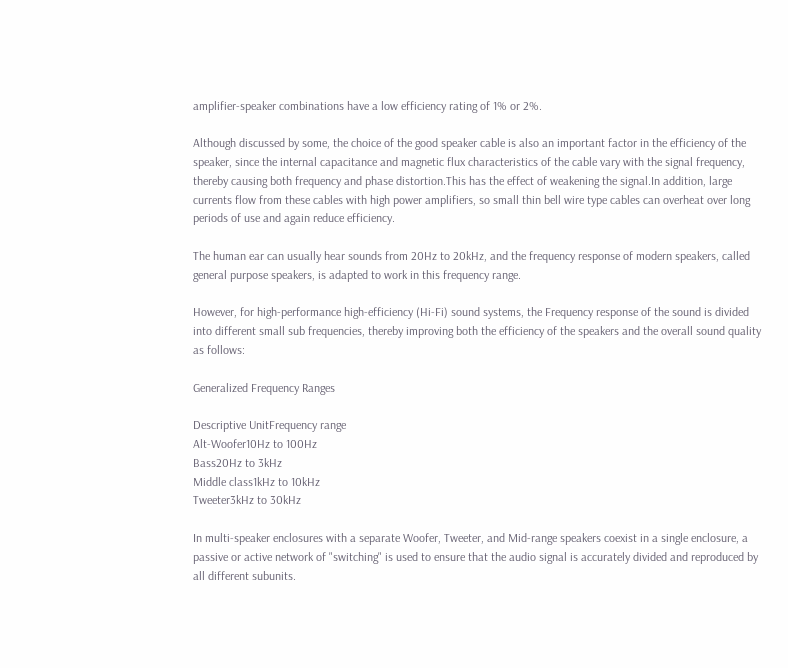amplifier-speaker combinations have a low efficiency rating of 1% or 2%.

Although discussed by some, the choice of the good speaker cable is also an important factor in the efficiency of the speaker, since the internal capacitance and magnetic flux characteristics of the cable vary with the signal frequency, thereby causing both frequency and phase distortion.This has the effect of weakening the signal.In addition, large currents flow from these cables with high power amplifiers, so small thin bell wire type cables can overheat over long periods of use and again reduce efficiency.

The human ear can usually hear sounds from 20Hz to 20kHz, and the frequency response of modern speakers, called general purpose speakers, is adapted to work in this frequency range.

However, for high-performance high-efficiency (Hi-Fi) sound systems, the Frequency response of the sound is divided into different small sub frequencies, thereby improving both the efficiency of the speakers and the overall sound quality as follows:

Generalized Frequency Ranges

Descriptive UnitFrequency range
Alt-Woofer10Hz to 100Hz
Bass20Hz to 3kHz
Middle class1kHz to 10kHz
Tweeter3kHz to 30kHz

In multi-speaker enclosures with a separate Woofer, Tweeter, and Mid-range speakers coexist in a single enclosure, a passive or active network of "switching" is used to ensure that the audio signal is accurately divided and reproduced by all different subunits.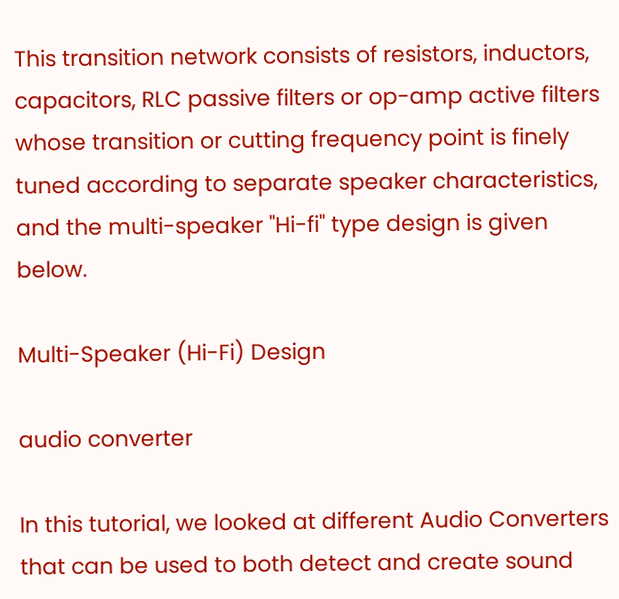This transition network consists of resistors, inductors, capacitors, RLC passive filters or op-amp active filters whose transition or cutting frequency point is finely tuned according to separate speaker characteristics, and the multi-speaker "Hi-fi" type design is given below.

Multi-Speaker (Hi-Fi) Design

audio converter

In this tutorial, we looked at different Audio Converters that can be used to both detect and create sound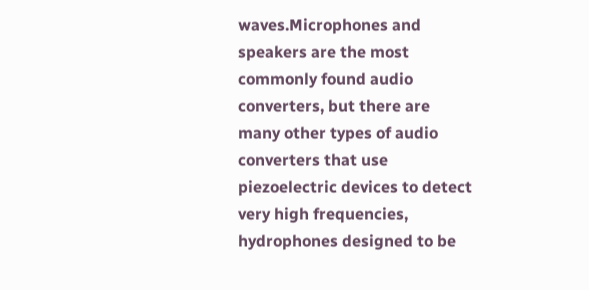waves.Microphones and speakers are the most commonly found audio converters, but there are many other types of audio converters that use piezoelectric devices to detect very high frequencies, hydrophones designed to be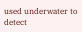used underwater to detect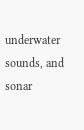underwater sounds, and sonar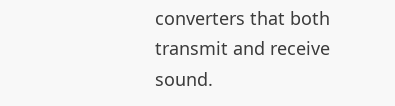converters that both transmit and receive sound.